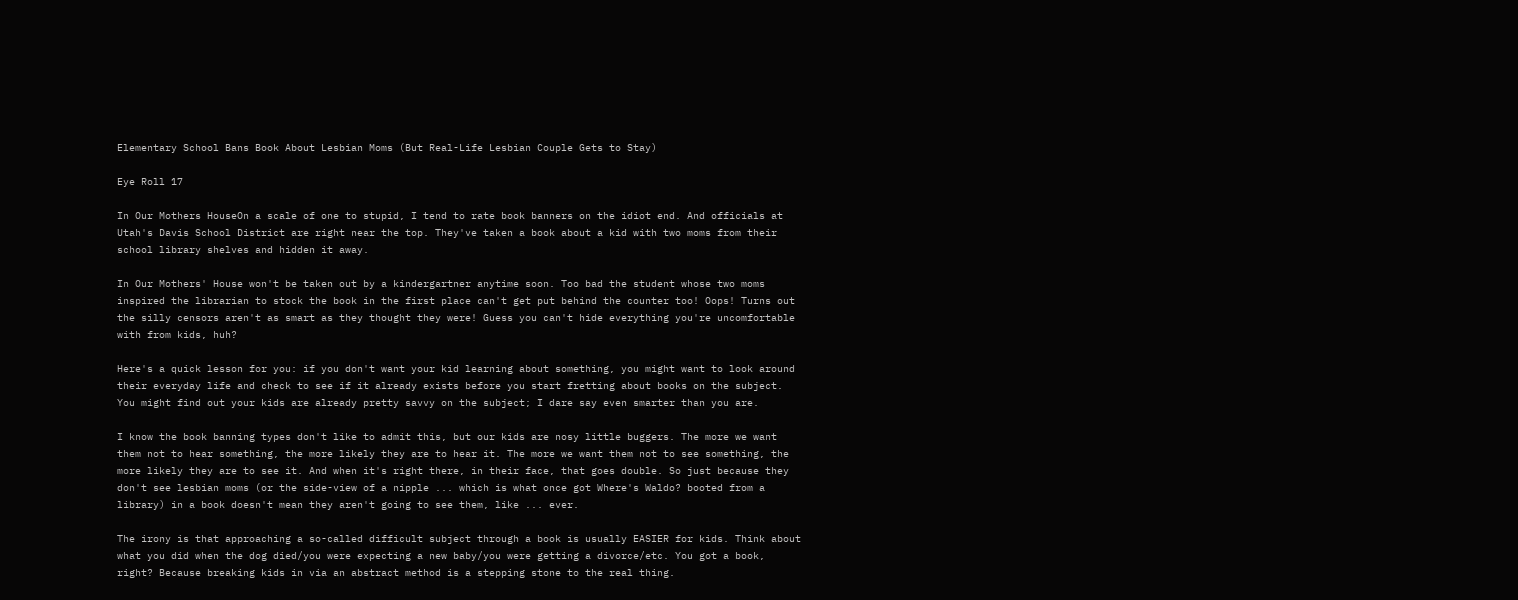Elementary School Bans Book About Lesbian Moms (But Real-Life Lesbian Couple Gets to Stay)

Eye Roll 17

In Our Mothers HouseOn a scale of one to stupid, I tend to rate book banners on the idiot end. And officials at Utah's Davis School District are right near the top. They've taken a book about a kid with two moms from their school library shelves and hidden it away.

In Our Mothers' House won't be taken out by a kindergartner anytime soon. Too bad the student whose two moms inspired the librarian to stock the book in the first place can't get put behind the counter too! Oops! Turns out the silly censors aren't as smart as they thought they were! Guess you can't hide everything you're uncomfortable with from kids, huh?

Here's a quick lesson for you: if you don't want your kid learning about something, you might want to look around their everyday life and check to see if it already exists before you start fretting about books on the subject. You might find out your kids are already pretty savvy on the subject; I dare say even smarter than you are.

I know the book banning types don't like to admit this, but our kids are nosy little buggers. The more we want them not to hear something, the more likely they are to hear it. The more we want them not to see something, the more likely they are to see it. And when it's right there, in their face, that goes double. So just because they don't see lesbian moms (or the side-view of a nipple ... which is what once got Where's Waldo? booted from a library) in a book doesn't mean they aren't going to see them, like ... ever.

The irony is that approaching a so-called difficult subject through a book is usually EASIER for kids. Think about what you did when the dog died/you were expecting a new baby/you were getting a divorce/etc. You got a book, right? Because breaking kids in via an abstract method is a stepping stone to the real thing.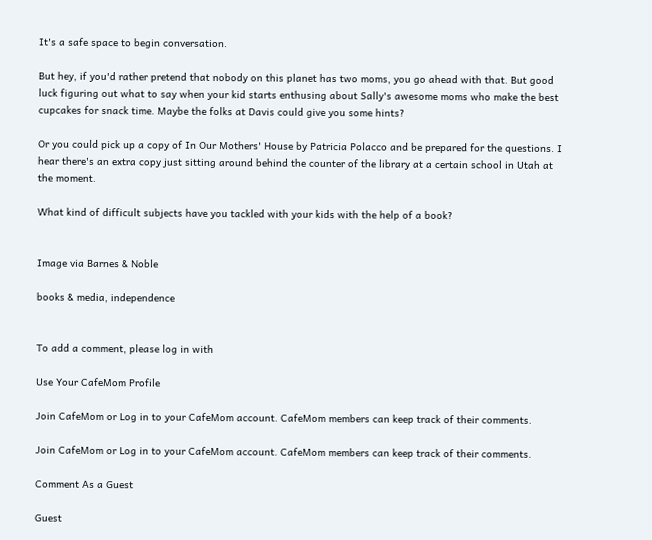It's a safe space to begin conversation.

But hey, if you'd rather pretend that nobody on this planet has two moms, you go ahead with that. But good luck figuring out what to say when your kid starts enthusing about Sally's awesome moms who make the best cupcakes for snack time. Maybe the folks at Davis could give you some hints?

Or you could pick up a copy of In Our Mothers' House by Patricia Polacco and be prepared for the questions. I hear there's an extra copy just sitting around behind the counter of the library at a certain school in Utah at the moment.

What kind of difficult subjects have you tackled with your kids with the help of a book?


Image via Barnes & Noble

books & media, independence


To add a comment, please log in with

Use Your CafeMom Profile

Join CafeMom or Log in to your CafeMom account. CafeMom members can keep track of their comments.

Join CafeMom or Log in to your CafeMom account. CafeMom members can keep track of their comments.

Comment As a Guest

Guest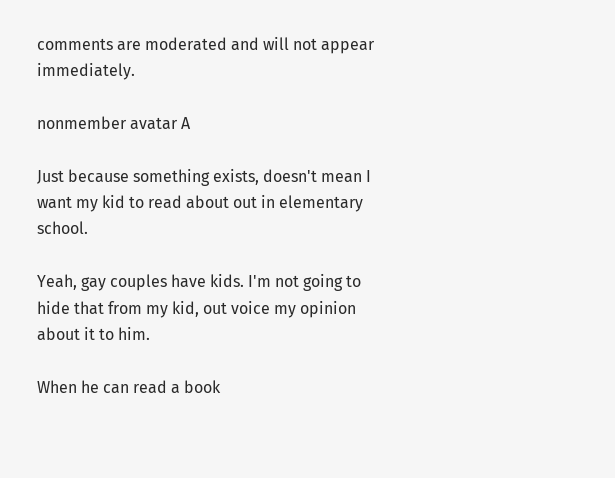comments are moderated and will not appear immediately.

nonmember avatar A

Just because something exists, doesn't mean I want my kid to read about out in elementary school.

Yeah, gay couples have kids. I'm not going to hide that from my kid, out voice my opinion about it to him.

When he can read a book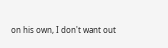on his own, I don't want out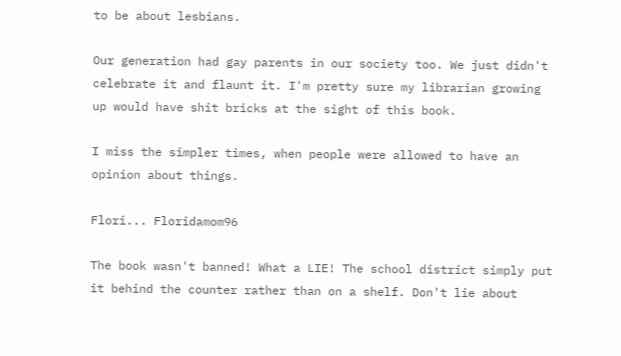to be about lesbians.

Our generation had gay parents in our society too. We just didn't celebrate it and flaunt it. I'm pretty sure my librarian growing up would have shit bricks at the sight of this book.

I miss the simpler times, when people were allowed to have an opinion about things.

Flori... Floridamom96

The book wasn't banned! What a LIE! The school district simply put it behind the counter rather than on a shelf. Don't lie about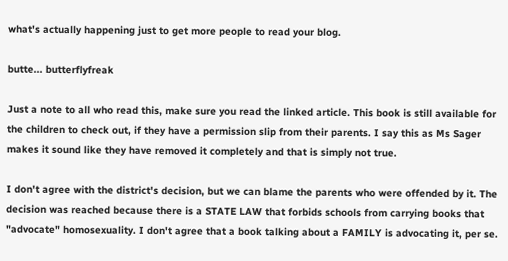what's actually happening just to get more people to read your blog.

butte... butterflyfreak

Just a note to all who read this, make sure you read the linked article. This book is still available for the children to check out, if they have a permission slip from their parents. I say this as Ms Sager makes it sound like they have removed it completely and that is simply not true.

I don't agree with the district's decision, but we can blame the parents who were offended by it. The decision was reached because there is a STATE LAW that forbids schools from carrying books that "advocate" homosexuality. I don't agree that a book talking about a FAMILY is advocating it, per se.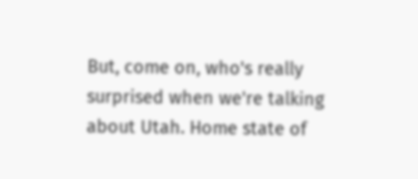But, come on, who's really surprised when we're talking about Utah. Home state of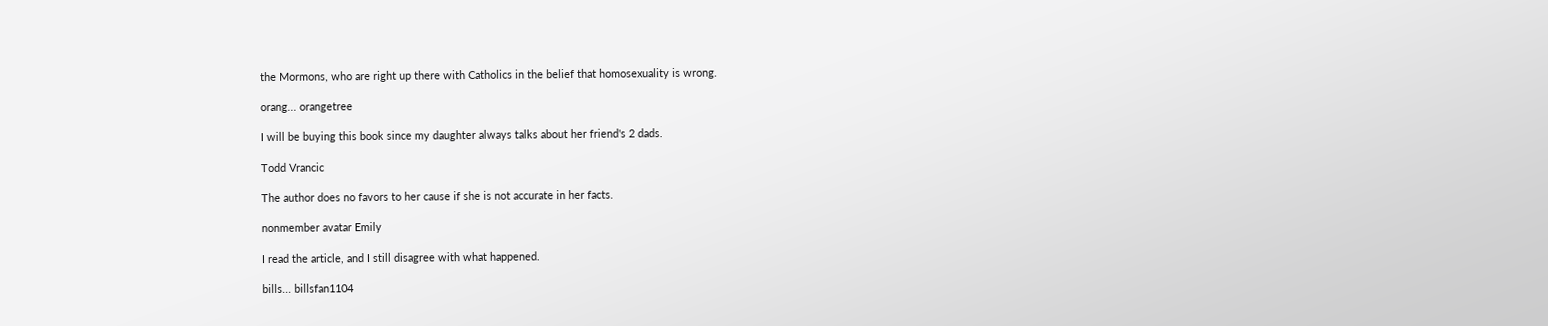the Mormons, who are right up there with Catholics in the belief that homosexuality is wrong.

orang... orangetree

I will be buying this book since my daughter always talks about her friend's 2 dads.

Todd Vrancic

The author does no favors to her cause if she is not accurate in her facts.

nonmember avatar Emily

I read the article, and I still disagree with what happened.

bills... billsfan1104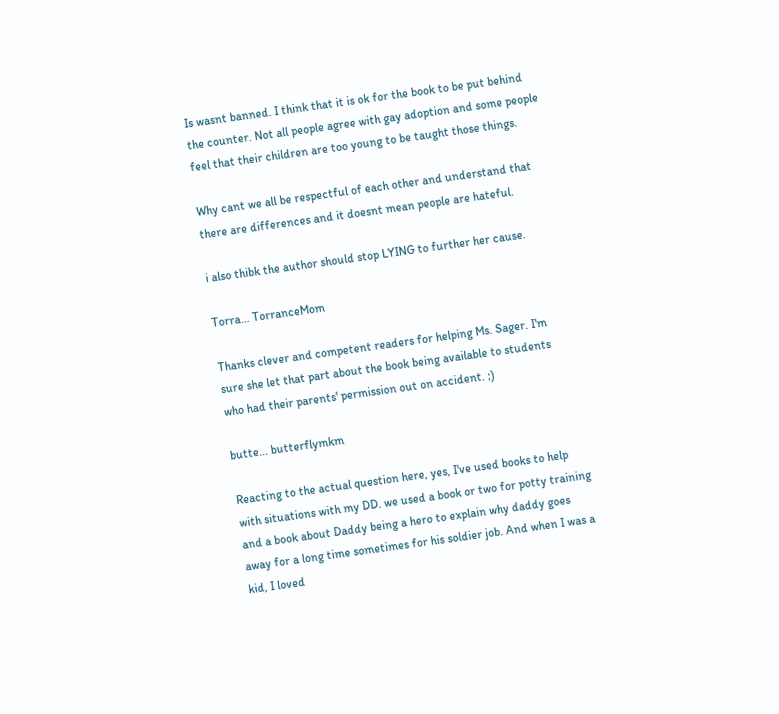Is wasnt banned. I think that it is ok for the book to be put behind the counter. Not all people agree with gay adoption and some people feel that their children are too young to be taught those things.

Why cant we all be respectful of each other and understand that there are differences and it doesnt mean people are hateful.

i also thibk the author should stop LYING to further her cause.

Torra... TorranceMom

Thanks clever and competent readers for helping Ms. Sager. I'm sure she let that part about the book being available to students who had their parents' permission out on accident. ;)

butte... butterflymkm

Reacting to the actual question here, yes, I've used books to help with situations with my DD. we used a book or two for potty training and a book about Daddy being a hero to explain why daddy goes away for a long time sometimes for his soldier job. And when I was a kid, I loved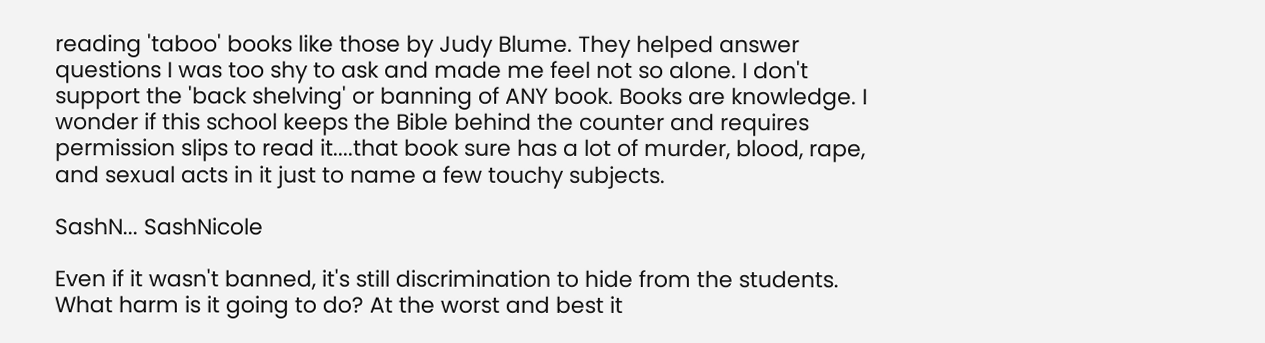reading 'taboo' books like those by Judy Blume. They helped answer questions I was too shy to ask and made me feel not so alone. I don't support the 'back shelving' or banning of ANY book. Books are knowledge. I wonder if this school keeps the Bible behind the counter and requires permission slips to read it....that book sure has a lot of murder, blood, rape, and sexual acts in it just to name a few touchy subjects.

SashN... SashNicole

Even if it wasn't banned, it's still discrimination to hide from the students. What harm is it going to do? At the worst and best it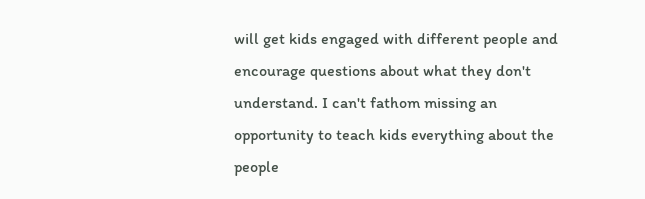will get kids engaged with different people and encourage questions about what they don't understand. I can't fathom missing an opportunity to teach kids everything about the people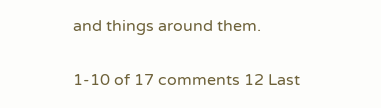and things around them.

1-10 of 17 comments 12 Last